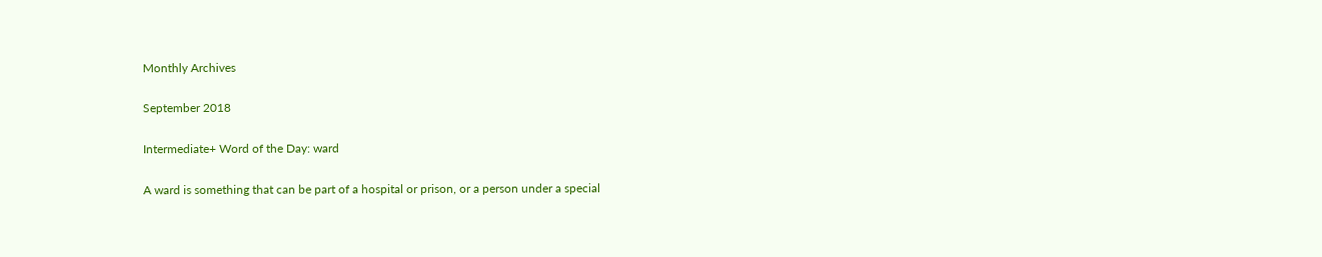Monthly Archives

September 2018

Intermediate+ Word of the Day: ward

A ward is something that can be part of a hospital or prison, or a person under a special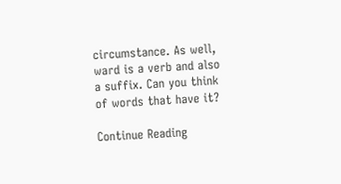circumstance. As well, ward is a verb and also a suffix. Can you think of words that have it?

Continue Reading